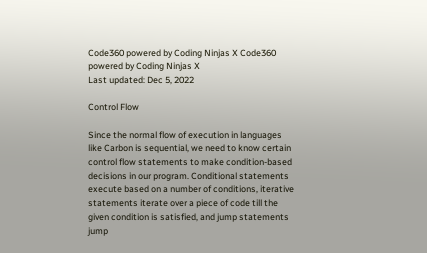Code360 powered by Coding Ninjas X Code360 powered by Coding Ninjas X
Last updated: Dec 5, 2022

Control Flow

Since the normal flow of execution in languages like Carbon is sequential, we need to know certain control flow statements to make condition-based decisions in our program. Conditional statements execute based on a number of conditions, iterative statements iterate over a piece of code till the given condition is satisfied, and jump statements jump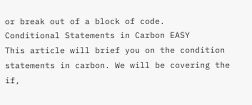or break out of a block of code.
Conditional Statements in Carbon EASY
This article will brief you on the condition statements in carbon. We will be covering the if,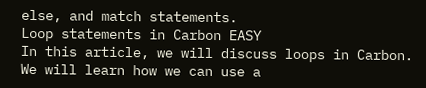else, and match statements.
Loop statements in Carbon EASY
In this article, we will discuss loops in Carbon. We will learn how we can use a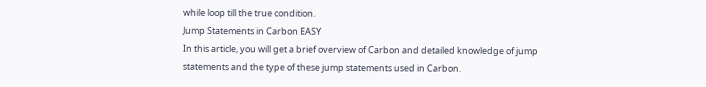while loop till the true condition.
Jump Statements in Carbon EASY
In this article, you will get a brief overview of Carbon and detailed knowledge of jump statements and the type of these jump statements used in Carbon.